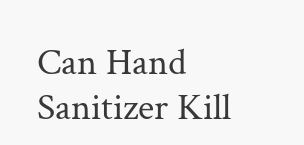Can Hand Sanitizer Kill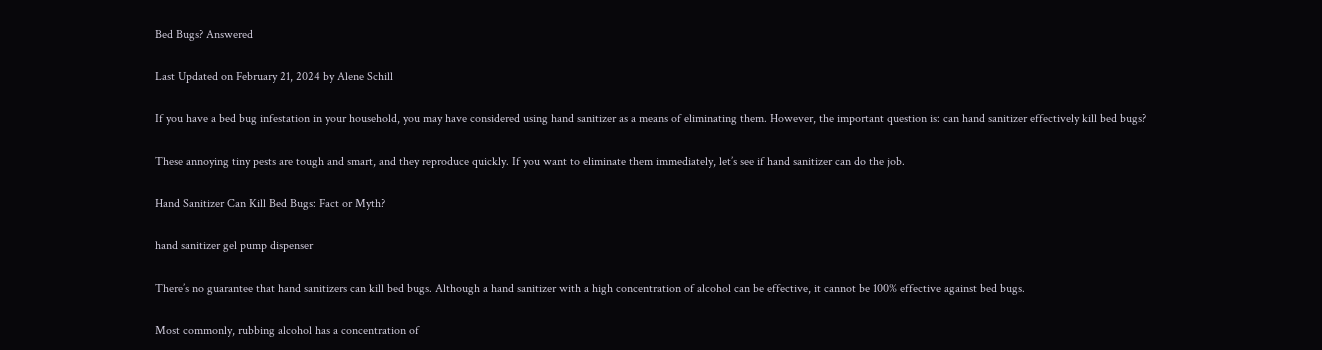Bed Bugs? Answered

Last Updated on February 21, 2024 by Alene Schill

If you have a bed bug infestation in your household, you may have considered using hand sanitizer as a means of eliminating them. However, the important question is: can hand sanitizer effectively kill bed bugs?

These annoying tiny pests are tough and smart, and they reproduce quickly. If you want to eliminate them immediately, let’s see if hand sanitizer can do the job.

Hand Sanitizer Can Kill Bed Bugs: Fact or Myth?

hand sanitizer gel pump dispenser

There’s no guarantee that hand sanitizers can kill bed bugs. Although a hand sanitizer with a high concentration of alcohol can be effective, it cannot be 100% effective against bed bugs.

Most commonly, rubbing alcohol has a concentration of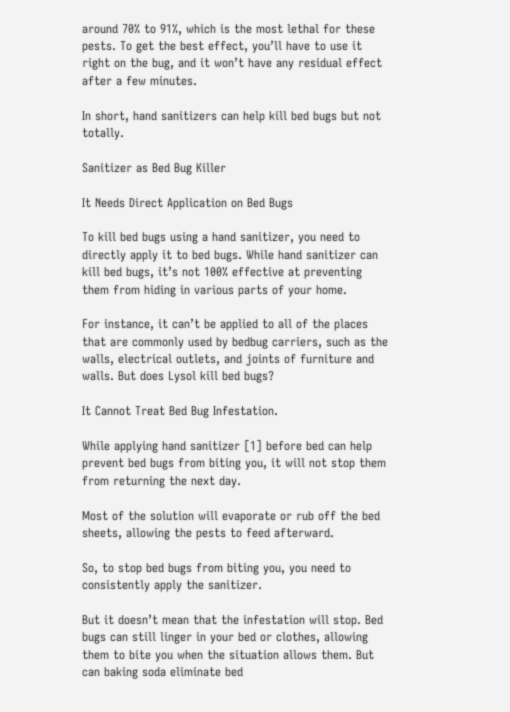around 70% to 91%, which is the most lethal for these pests. To get the best effect, you’ll have to use it right on the bug, and it won’t have any residual effect after a few minutes.

In short, hand sanitizers can help kill bed bugs but not totally.

Sanitizer as Bed Bug Killer

It Needs Direct Application on Bed Bugs

To kill bed bugs using a hand sanitizer, you need to directly apply it to bed bugs. While hand sanitizer can kill bed bugs, it’s not 100% effective at preventing them from hiding in various parts of your home.

For instance, it can’t be applied to all of the places that are commonly used by bedbug carriers, such as the walls, electrical outlets, and joints of furniture and walls. But does Lysol kill bed bugs?

It Cannot Treat Bed Bug Infestation.

While applying hand sanitizer [1] before bed can help prevent bed bugs from biting you, it will not stop them from returning the next day.

Most of the solution will evaporate or rub off the bed sheets, allowing the pests to feed afterward.

So, to stop bed bugs from biting you, you need to consistently apply the sanitizer.

But it doesn’t mean that the infestation will stop. Bed bugs can still linger in your bed or clothes, allowing them to bite you when the situation allows them. But can baking soda eliminate bed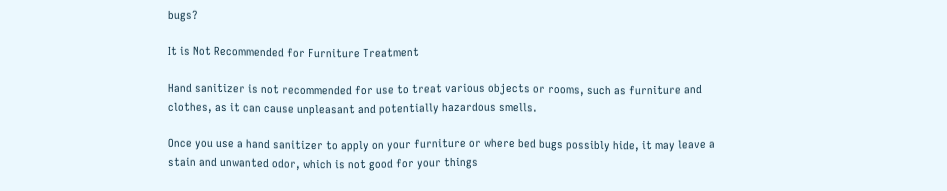bugs?

It is Not Recommended for Furniture Treatment

Hand sanitizer is not recommended for use to treat various objects or rooms, such as furniture and clothes, as it can cause unpleasant and potentially hazardous smells.

Once you use a hand sanitizer to apply on your furniture or where bed bugs possibly hide, it may leave a stain and unwanted odor, which is not good for your things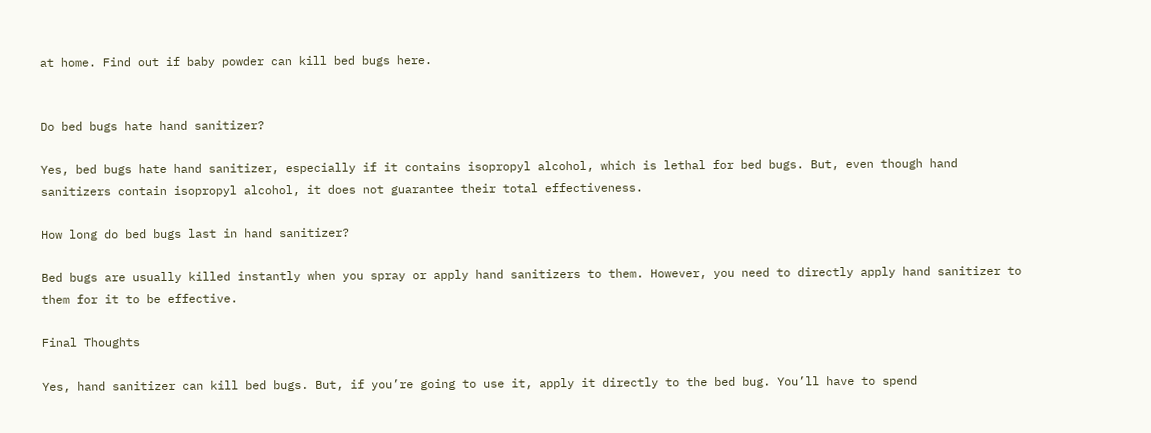at home. Find out if baby powder can kill bed bugs here.


Do bed bugs hate hand sanitizer?

Yes, bed bugs hate hand sanitizer, especially if it contains isopropyl alcohol, which is lethal for bed bugs. But, even though hand sanitizers contain isopropyl alcohol, it does not guarantee their total effectiveness.

How long do bed bugs last in hand sanitizer?

Bed bugs are usually killed instantly when you spray or apply hand sanitizers to them. However, you need to directly apply hand sanitizer to them for it to be effective.

Final Thoughts

Yes, hand sanitizer can kill bed bugs. But, if you’re going to use it, apply it directly to the bed bug. You’ll have to spend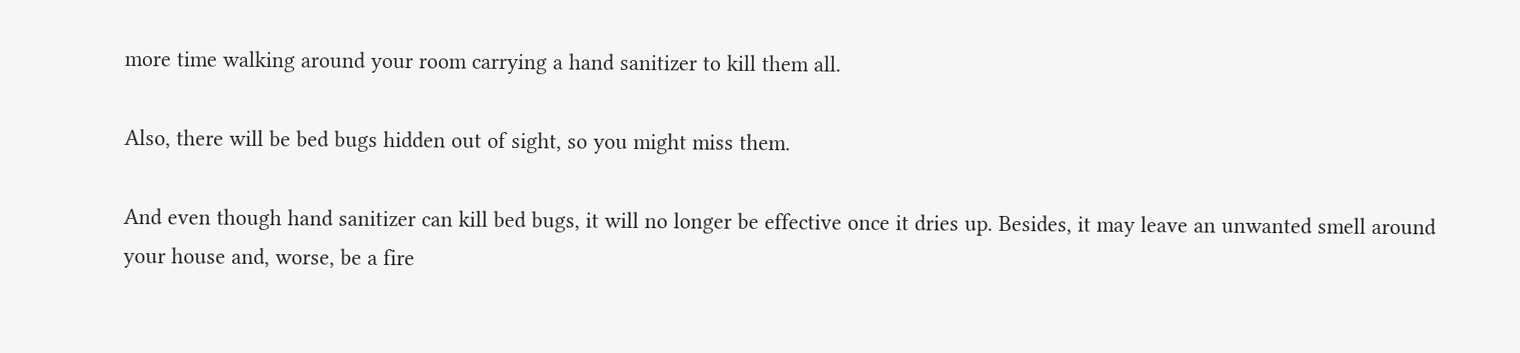more time walking around your room carrying a hand sanitizer to kill them all.

Also, there will be bed bugs hidden out of sight, so you might miss them.

And even though hand sanitizer can kill bed bugs, it will no longer be effective once it dries up. Besides, it may leave an unwanted smell around your house and, worse, be a fire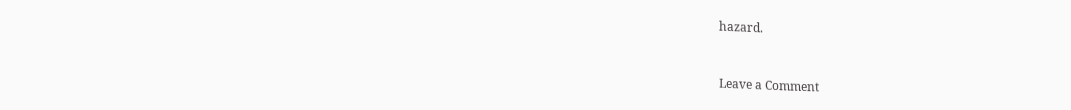hazard.



Leave a Comment